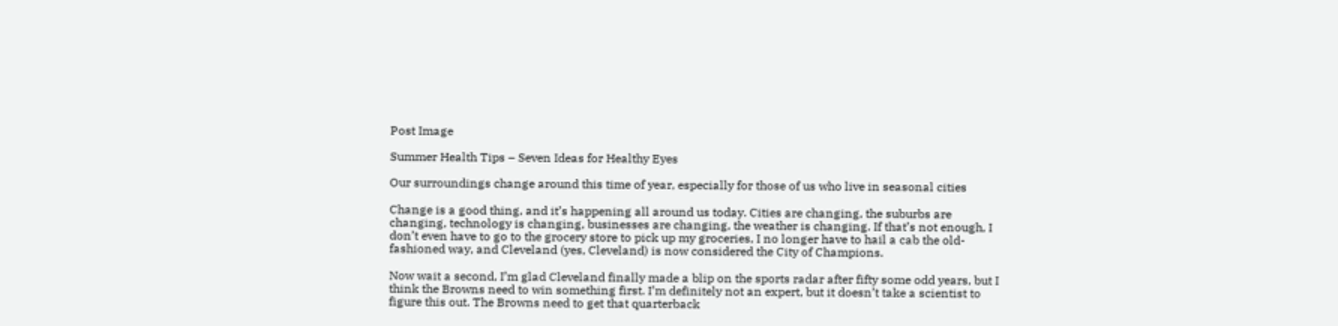Post Image

Summer Health Tips – Seven Ideas for Healthy Eyes

Our surroundings change around this time of year, especially for those of us who live in seasonal cities

Change is a good thing, and it’s happening all around us today. Cities are changing, the suburbs are changing, technology is changing, businesses are changing, the weather is changing. If that’s not enough, I don’t even have to go to the grocery store to pick up my groceries, I no longer have to hail a cab the old-fashioned way, and Cleveland (yes, Cleveland) is now considered the City of Champions.

Now wait a second, I’m glad Cleveland finally made a blip on the sports radar after fifty some odd years, but I think the Browns need to win something first. I’m definitely not an expert, but it doesn’t take a scientist to figure this out. The Browns need to get that quarterback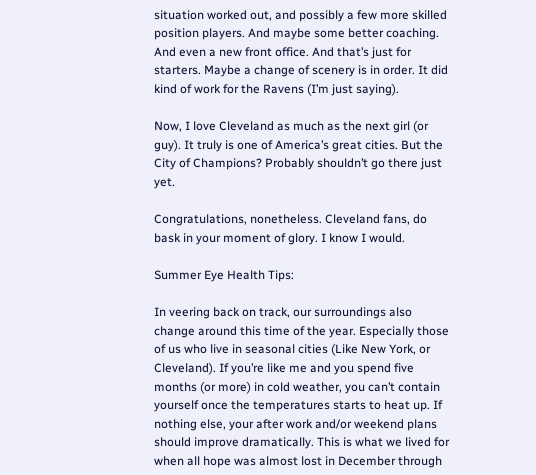situation worked out, and possibly a few more skilled position players. And maybe some better coaching. And even a new front office. And that’s just for starters. Maybe a change of scenery is in order. It did kind of work for the Ravens (I’m just saying).

Now, I love Cleveland as much as the next girl (or guy). It truly is one of America’s great cities. But the City of Champions? Probably shouldn’t go there just yet.

Congratulations, nonetheless. Cleveland fans, do bask in your moment of glory. I know I would.

Summer Eye Health Tips:

In veering back on track, our surroundings also change around this time of the year. Especially those of us who live in seasonal cities (Like New York, or Cleveland). If you’re like me and you spend five months (or more) in cold weather, you can’t contain yourself once the temperatures starts to heat up. If nothing else, your after work and/or weekend plans should improve dramatically. This is what we lived for when all hope was almost lost in December through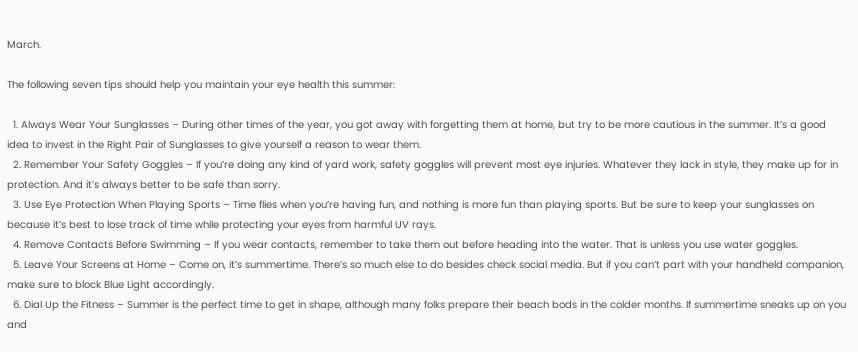March.

The following seven tips should help you maintain your eye health this summer:

  1. Always Wear Your Sunglasses – During other times of the year, you got away with forgetting them at home, but try to be more cautious in the summer. It’s a good idea to invest in the Right Pair of Sunglasses to give yourself a reason to wear them.
  2. Remember Your Safety Goggles – If you’re doing any kind of yard work, safety goggles will prevent most eye injuries. Whatever they lack in style, they make up for in protection. And it’s always better to be safe than sorry.
  3. Use Eye Protection When Playing Sports – Time flies when you’re having fun, and nothing is more fun than playing sports. But be sure to keep your sunglasses on because it’s best to lose track of time while protecting your eyes from harmful UV rays.
  4. Remove Contacts Before Swimming – If you wear contacts, remember to take them out before heading into the water. That is unless you use water goggles.
  5. Leave Your Screens at Home – Come on, it’s summertime. There’s so much else to do besides check social media. But if you can’t part with your handheld companion, make sure to block Blue Light accordingly.
  6. Dial Up the Fitness – Summer is the perfect time to get in shape, although many folks prepare their beach bods in the colder months. If summertime sneaks up on you and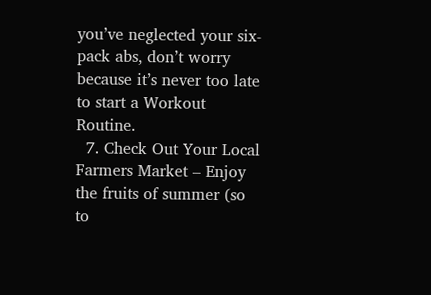you’ve neglected your six-pack abs, don’t worry because it’s never too late to start a Workout Routine.
  7. Check Out Your Local Farmers Market – Enjoy the fruits of summer (so to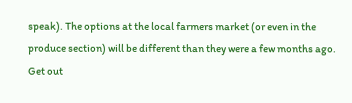speak). The options at the local farmers market (or even in the produce section) will be different than they were a few months ago. Get out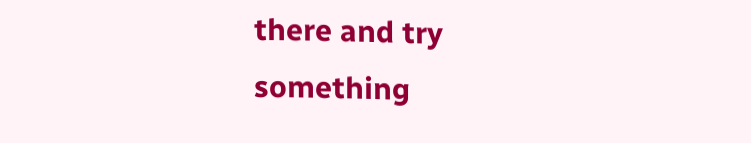there and try something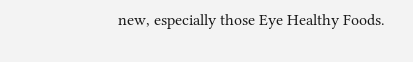new, especially those Eye Healthy Foods.